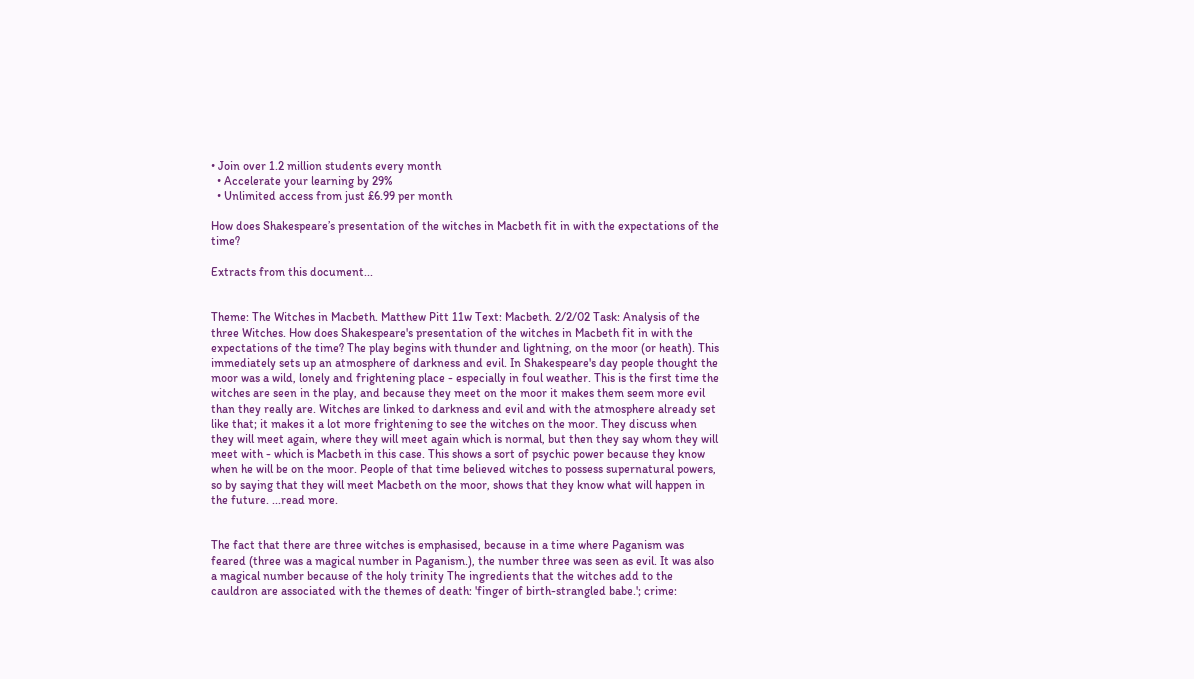• Join over 1.2 million students every month
  • Accelerate your learning by 29%
  • Unlimited access from just £6.99 per month

How does Shakespeare’s presentation of the witches in Macbeth fit in with the expectations of the time?

Extracts from this document...


Theme: The Witches in Macbeth. Matthew Pitt 11w Text: Macbeth. 2/2/02 Task: Analysis of the three Witches. How does Shakespeare's presentation of the witches in Macbeth fit in with the expectations of the time? The play begins with thunder and lightning, on the moor (or heath). This immediately sets up an atmosphere of darkness and evil. In Shakespeare's day people thought the moor was a wild, lonely and frightening place - especially in foul weather. This is the first time the witches are seen in the play, and because they meet on the moor it makes them seem more evil than they really are. Witches are linked to darkness and evil and with the atmosphere already set like that; it makes it a lot more frightening to see the witches on the moor. They discuss when they will meet again, where they will meet again which is normal, but then they say whom they will meet with - which is Macbeth in this case. This shows a sort of psychic power because they know when he will be on the moor. People of that time believed witches to possess supernatural powers, so by saying that they will meet Macbeth on the moor, shows that they know what will happen in the future. ...read more.


The fact that there are three witches is emphasised, because in a time where Paganism was feared (three was a magical number in Paganism.), the number three was seen as evil. It was also a magical number because of the holy trinity The ingredients that the witches add to the cauldron are associated with the themes of death: 'finger of birth-strangled babe.'; crime: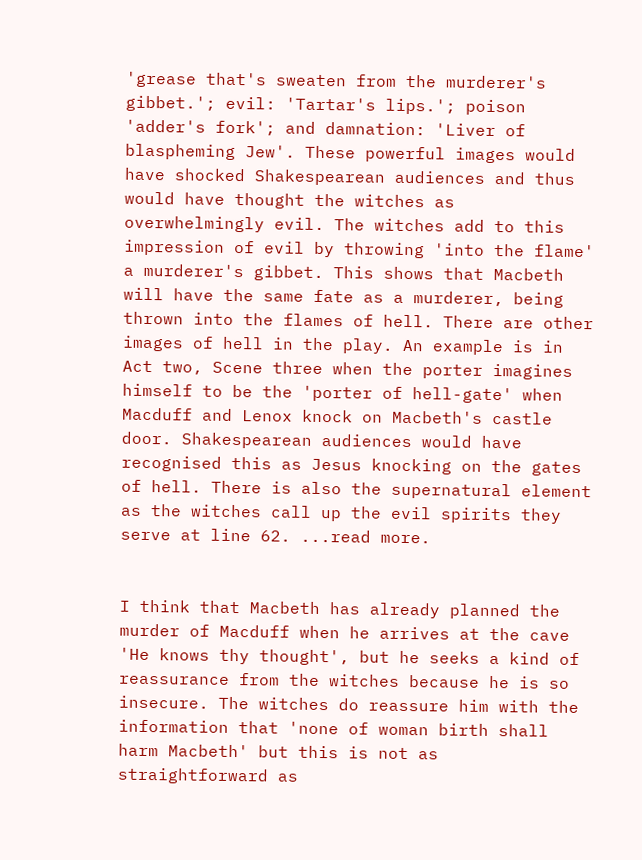'grease that's sweaten from the murderer's gibbet.'; evil: 'Tartar's lips.'; poison 'adder's fork'; and damnation: 'Liver of blaspheming Jew'. These powerful images would have shocked Shakespearean audiences and thus would have thought the witches as overwhelmingly evil. The witches add to this impression of evil by throwing 'into the flame' a murderer's gibbet. This shows that Macbeth will have the same fate as a murderer, being thrown into the flames of hell. There are other images of hell in the play. An example is in Act two, Scene three when the porter imagines himself to be the 'porter of hell-gate' when Macduff and Lenox knock on Macbeth's castle door. Shakespearean audiences would have recognised this as Jesus knocking on the gates of hell. There is also the supernatural element as the witches call up the evil spirits they serve at line 62. ...read more.


I think that Macbeth has already planned the murder of Macduff when he arrives at the cave 'He knows thy thought', but he seeks a kind of reassurance from the witches because he is so insecure. The witches do reassure him with the information that 'none of woman birth shall harm Macbeth' but this is not as straightforward as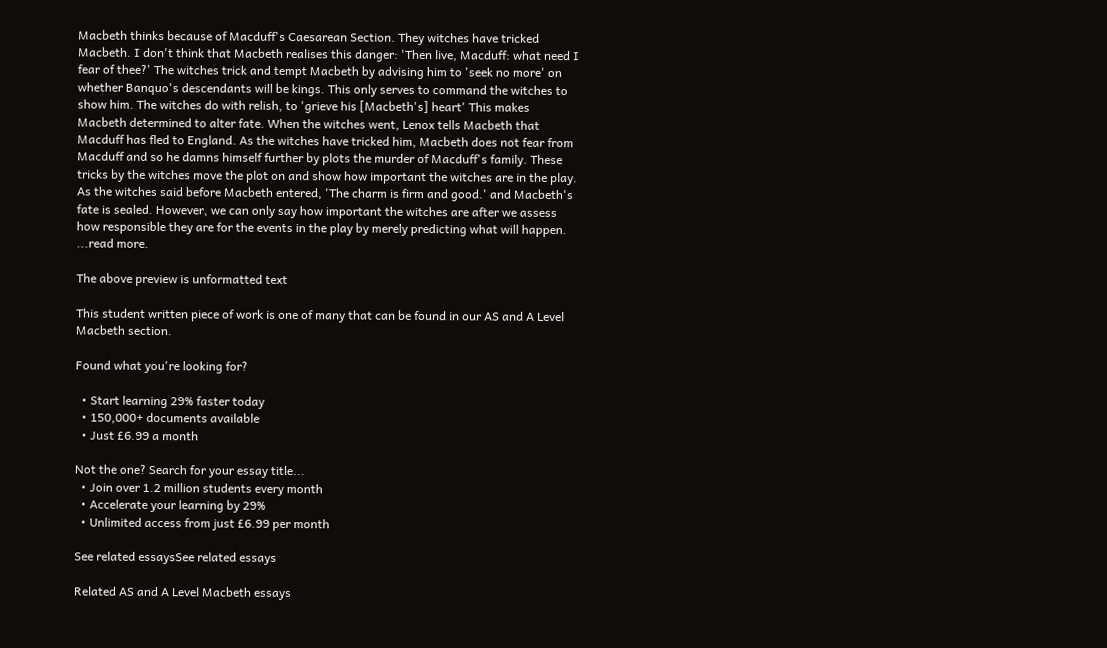Macbeth thinks because of Macduff's Caesarean Section. They witches have tricked Macbeth. I don't think that Macbeth realises this danger: 'Then live, Macduff: what need I fear of thee?' The witches trick and tempt Macbeth by advising him to 'seek no more' on whether Banquo's descendants will be kings. This only serves to command the witches to show him. The witches do with relish, to 'grieve his [Macbeth's] heart' This makes Macbeth determined to alter fate. When the witches went, Lenox tells Macbeth that Macduff has fled to England. As the witches have tricked him, Macbeth does not fear from Macduff and so he damns himself further by plots the murder of Macduff's family. These tricks by the witches move the plot on and show how important the witches are in the play. As the witches said before Macbeth entered, 'The charm is firm and good.' and Macbeth's fate is sealed. However, we can only say how important the witches are after we assess how responsible they are for the events in the play by merely predicting what will happen. ...read more.

The above preview is unformatted text

This student written piece of work is one of many that can be found in our AS and A Level Macbeth section.

Found what you're looking for?

  • Start learning 29% faster today
  • 150,000+ documents available
  • Just £6.99 a month

Not the one? Search for your essay title...
  • Join over 1.2 million students every month
  • Accelerate your learning by 29%
  • Unlimited access from just £6.99 per month

See related essaysSee related essays

Related AS and A Level Macbeth essays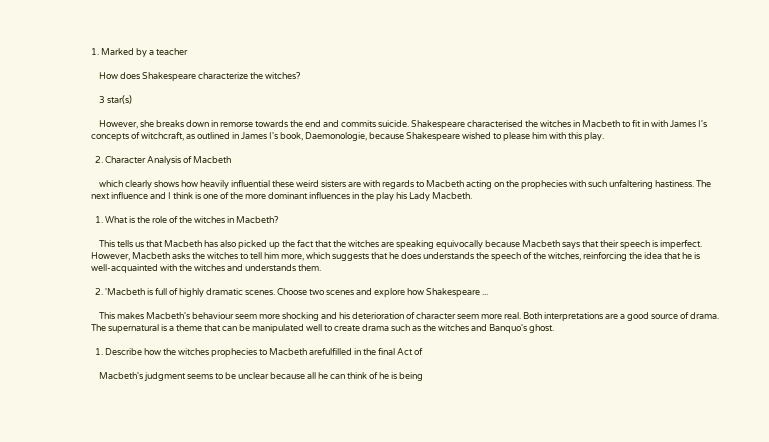1. Marked by a teacher

    How does Shakespeare characterize the witches?

    3 star(s)

    However, she breaks down in remorse towards the end and commits suicide. Shakespeare characterised the witches in Macbeth to fit in with James I's concepts of witchcraft, as outlined in James I's book, Daemonologie, because Shakespeare wished to please him with this play.

  2. Character Analysis of Macbeth

    which clearly shows how heavily influential these weird sisters are with regards to Macbeth acting on the prophecies with such unfaltering hastiness. The next influence and I think is one of the more dominant influences in the play his Lady Macbeth.

  1. What is the role of the witches in Macbeth?

    This tells us that Macbeth has also picked up the fact that the witches are speaking equivocally because Macbeth says that their speech is imperfect. However, Macbeth asks the witches to tell him more, which suggests that he does understands the speech of the witches, reinforcing the idea that he is well-acquainted with the witches and understands them.

  2. 'Macbeth is full of highly dramatic scenes. Choose two scenes and explore how Shakespeare ...

    This makes Macbeth's behaviour seem more shocking and his deterioration of character seem more real. Both interpretations are a good source of drama. The supernatural is a theme that can be manipulated well to create drama such as the witches and Banquo's ghost.

  1. Describe how the witches prophecies to Macbeth arefulfilled in the final Act of

    Macbeth's judgment seems to be unclear because all he can think of he is being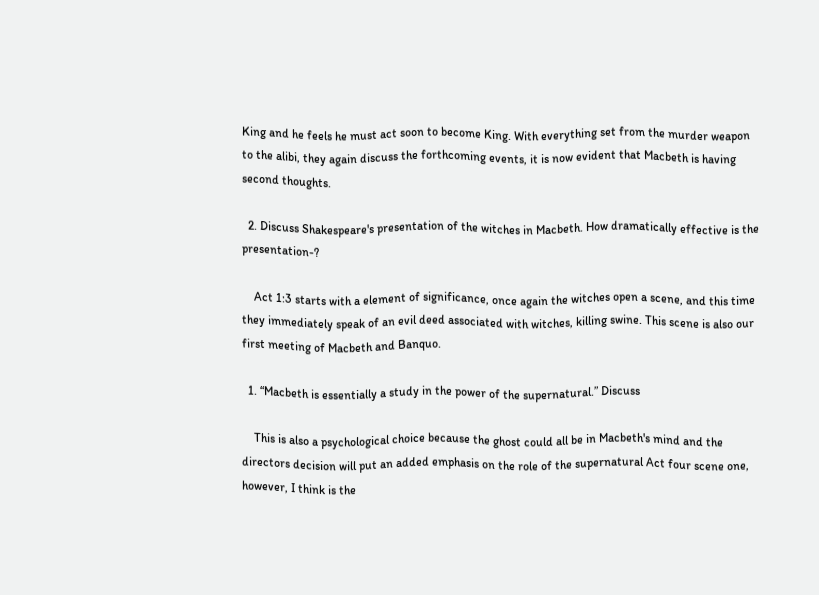King and he feels he must act soon to become King. With everything set from the murder weapon to the alibi, they again discuss the forthcoming events, it is now evident that Macbeth is having second thoughts.

  2. Discuss Shakespeare's presentation of the witches in Macbeth. How dramatically effective is the presentation-?

    Act 1:3 starts with a element of significance, once again the witches open a scene, and this time they immediately speak of an evil deed associated with witches, killing swine. This scene is also our first meeting of Macbeth and Banquo.

  1. “Macbeth is essentially a study in the power of the supernatural.” Discuss

    This is also a psychological choice because the ghost could all be in Macbeth's mind and the directors decision will put an added emphasis on the role of the supernatural Act four scene one, however, I think is the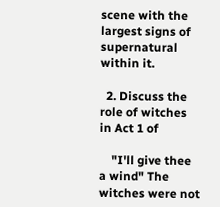scene with the largest signs of supernatural within it.

  2. Discuss the role of witches in Act 1 of

    "I'll give thee a wind" The witches were not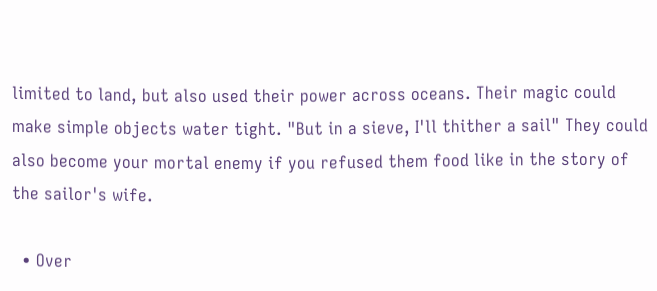limited to land, but also used their power across oceans. Their magic could make simple objects water tight. "But in a sieve, I'll thither a sail" They could also become your mortal enemy if you refused them food like in the story of the sailor's wife.

  • Over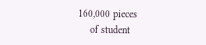160,000 pieces
    of student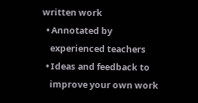written work
  • Annotated by
    experienced teachers
  • Ideas and feedback to
    improve your own work